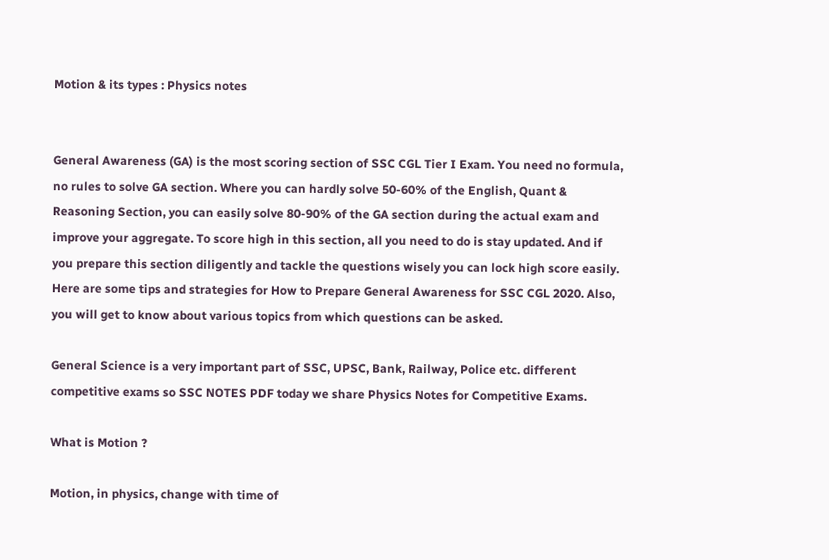Motion & its types : Physics notes


General Awareness (GA) is the most scoring section of SSC CGL Tier I Exam. You need no formula, no rules to solve GA section. Where you can hardly solve 50-60% of the English, Quant & Reasoning Section, you can easily solve 80-90% of the GA section during the actual exam and improve your aggregate. To score high in this section, all you need to do is stay updated. And if you prepare this section diligently and tackle the questions wisely you can lock high score easily. Here are some tips and strategies for How to Prepare General Awareness for SSC CGL 2020. Also, you will get to know about various topics from which questions can be asked.

General Science is a very important part of SSC, UPSC, Bank, Railway, Police etc. different competitive exams so SSC NOTES PDF today we share Physics Notes for Competitive Exams.

What is Motion ?

Motion, in physics, change with time of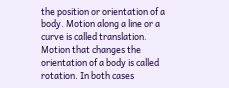the position or orientation of a body. Motion along a line or a curve is called translation. Motion that changes the orientation of a body is called rotation. In both cases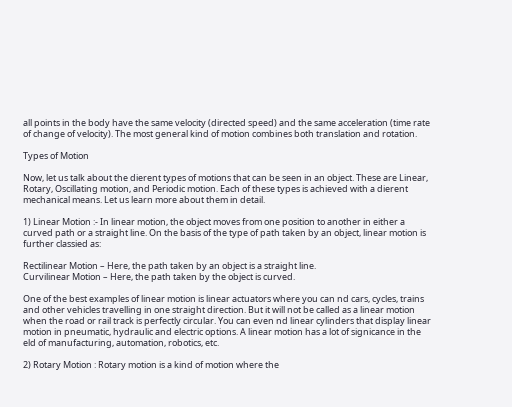all points in the body have the same velocity (directed speed) and the same acceleration (time rate of change of velocity). The most general kind of motion combines both translation and rotation.

Types of Motion

Now, let us talk about the dierent types of motions that can be seen in an object. These are Linear, Rotary, Oscillating motion, and Periodic motion. Each of these types is achieved with a dierent mechanical means. Let us learn more about them in detail.

1) Linear Motion :- In linear motion, the object moves from one position to another in either a curved path or a straight line. On the basis of the type of path taken by an object, linear motion is further classied as:

Rectilinear Motion – Here, the path taken by an object is a straight line.
Curvilinear Motion – Here, the path taken by the object is curved.

One of the best examples of linear motion is linear actuators where you can nd cars, cycles, trains and other vehicles travelling in one straight direction. But it will not be called as a linear motion when the road or rail track is perfectly circular. You can even nd linear cylinders that display linear motion in pneumatic, hydraulic and electric options. A linear motion has a lot of signicance in the eld of manufacturing, automation, robotics, etc.

2) Rotary Motion : Rotary motion is a kind of motion where the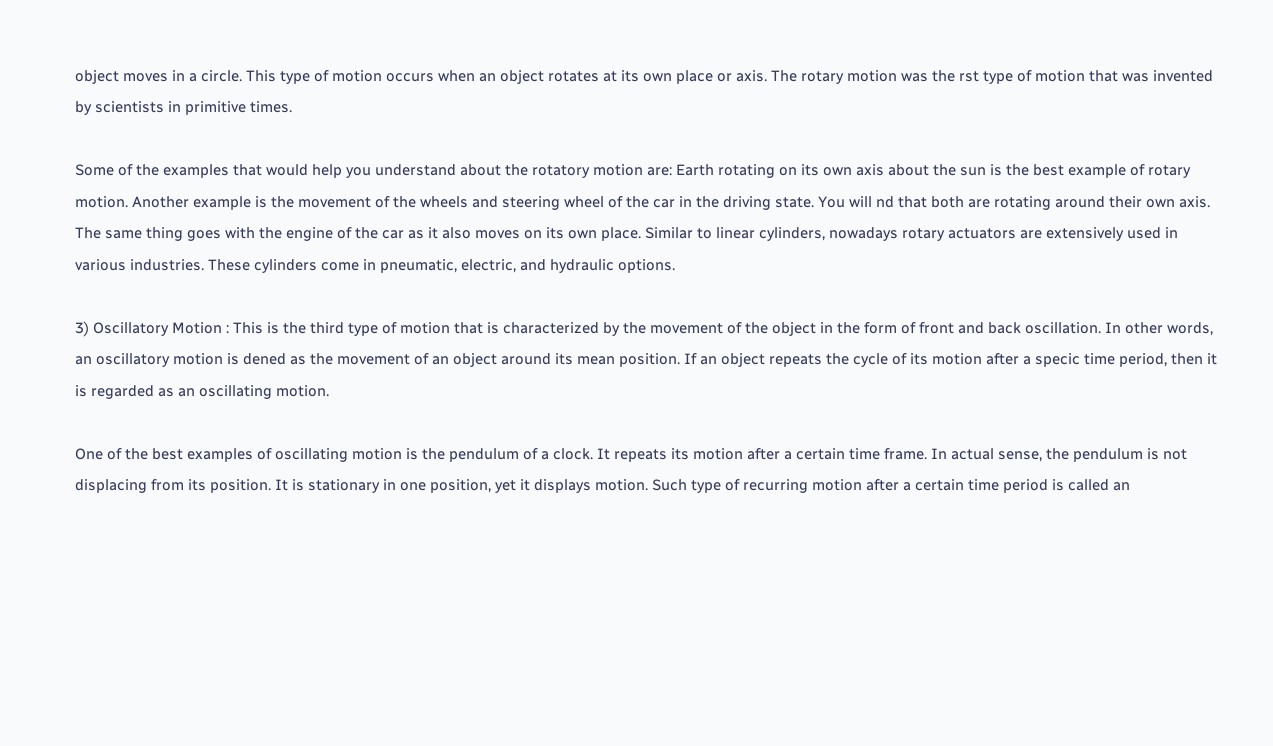object moves in a circle. This type of motion occurs when an object rotates at its own place or axis. The rotary motion was the rst type of motion that was invented by scientists in primitive times.

Some of the examples that would help you understand about the rotatory motion are: Earth rotating on its own axis about the sun is the best example of rotary motion. Another example is the movement of the wheels and steering wheel of the car in the driving state. You will nd that both are rotating around their own axis. The same thing goes with the engine of the car as it also moves on its own place. Similar to linear cylinders, nowadays rotary actuators are extensively used in various industries. These cylinders come in pneumatic, electric, and hydraulic options.

3) Oscillatory Motion : This is the third type of motion that is characterized by the movement of the object in the form of front and back oscillation. In other words, an oscillatory motion is dened as the movement of an object around its mean position. If an object repeats the cycle of its motion after a specic time period, then it is regarded as an oscillating motion.

One of the best examples of oscillating motion is the pendulum of a clock. It repeats its motion after a certain time frame. In actual sense, the pendulum is not displacing from its position. It is stationary in one position, yet it displays motion. Such type of recurring motion after a certain time period is called an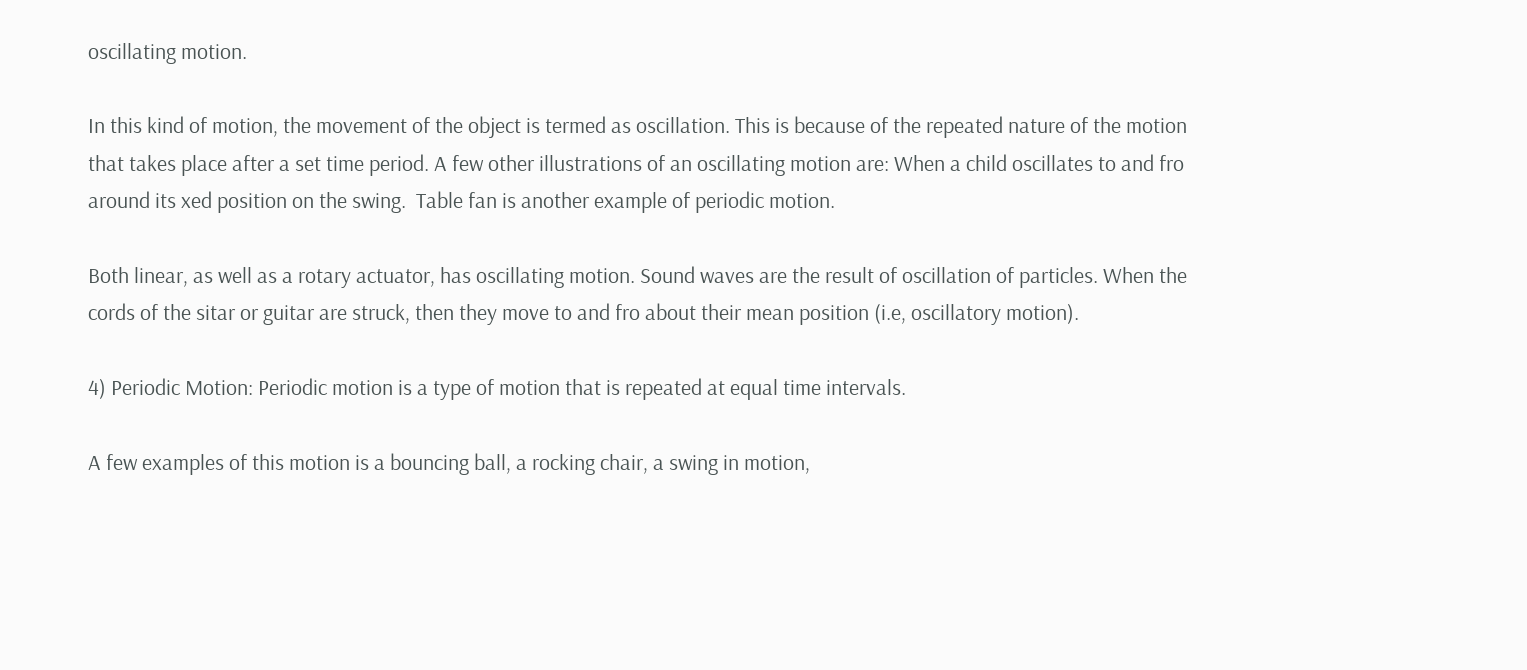oscillating motion.

In this kind of motion, the movement of the object is termed as oscillation. This is because of the repeated nature of the motion that takes place after a set time period. A few other illustrations of an oscillating motion are: When a child oscillates to and fro around its xed position on the swing.  Table fan is another example of periodic motion.

Both linear, as well as a rotary actuator, has oscillating motion. Sound waves are the result of oscillation of particles. When the cords of the sitar or guitar are struck, then they move to and fro about their mean position (i.e, oscillatory motion).

4) Periodic Motion: Periodic motion is a type of motion that is repeated at equal time intervals.

A few examples of this motion is a bouncing ball, a rocking chair, a swing in motion,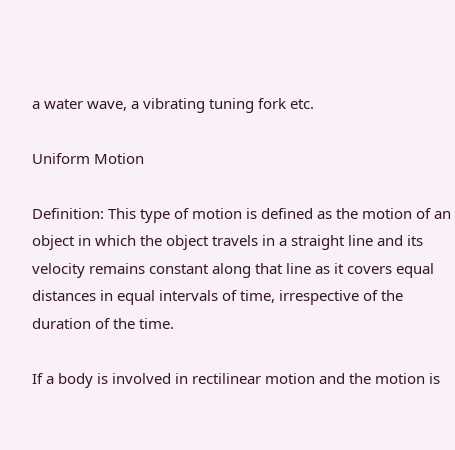a water wave, a vibrating tuning fork etc.

Uniform Motion

Definition: This type of motion is defined as the motion of an object in which the object travels in a straight line and its velocity remains constant along that line as it covers equal distances in equal intervals of time, irrespective of the duration of the time.

If a body is involved in rectilinear motion and the motion is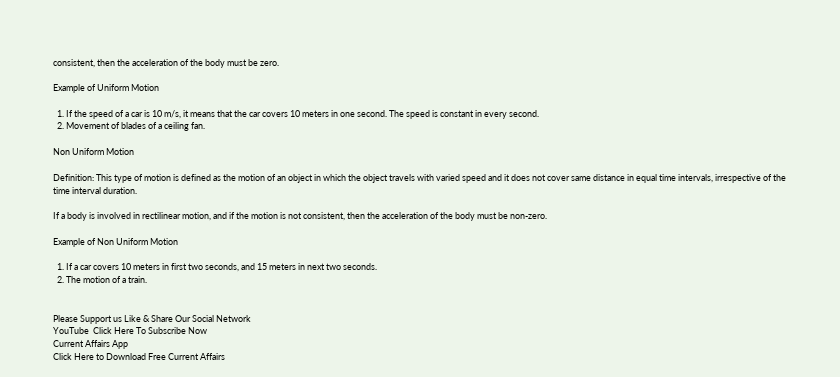consistent, then the acceleration of the body must be zero.

Example of Uniform Motion

  1. If the speed of a car is 10 m/s, it means that the car covers 10 meters in one second. The speed is constant in every second.
  2. Movement of blades of a ceiling fan.

Non Uniform Motion

Definition: This type of motion is defined as the motion of an object in which the object travels with varied speed and it does not cover same distance in equal time intervals, irrespective of the time interval duration.

If a body is involved in rectilinear motion, and if the motion is not consistent, then the acceleration of the body must be non-zero.

Example of Non Uniform Motion

  1. If a car covers 10 meters in first two seconds, and 15 meters in next two seconds.
  2. The motion of a train.


Please Support us Like & Share Our Social Network
YouTube  Click Here To Subscribe Now
Current Affairs App
Click Here to Download Free Current Affairs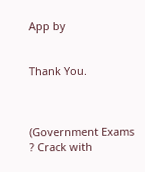App by


Thank You.



(Government Exams ? Crack with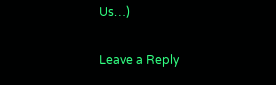Us…)

Leave a Reply